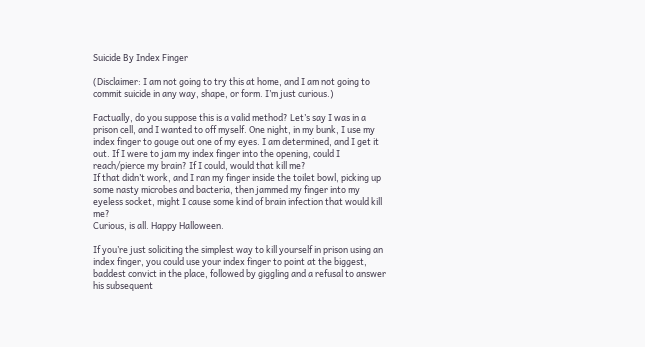Suicide By Index Finger

(Disclaimer: I am not going to try this at home, and I am not going to commit suicide in any way, shape, or form. I’m just curious.)

Factually, do you suppose this is a valid method? Let’s say I was in a prison cell, and I wanted to off myself. One night, in my bunk, I use my index finger to gouge out one of my eyes. I am determined, and I get it out. If I were to jam my index finger into the opening, could I reach/pierce my brain? If I could, would that kill me?
If that didn’t work, and I ran my finger inside the toilet bowl, picking up some nasty microbes and bacteria, then jammed my finger into my eyeless socket, might I cause some kind of brain infection that would kill me?
Curious, is all. Happy Halloween.

If you’re just soliciting the simplest way to kill yourself in prison using an index finger, you could use your index finger to point at the biggest, baddest convict in the place, followed by giggling and a refusal to answer his subsequent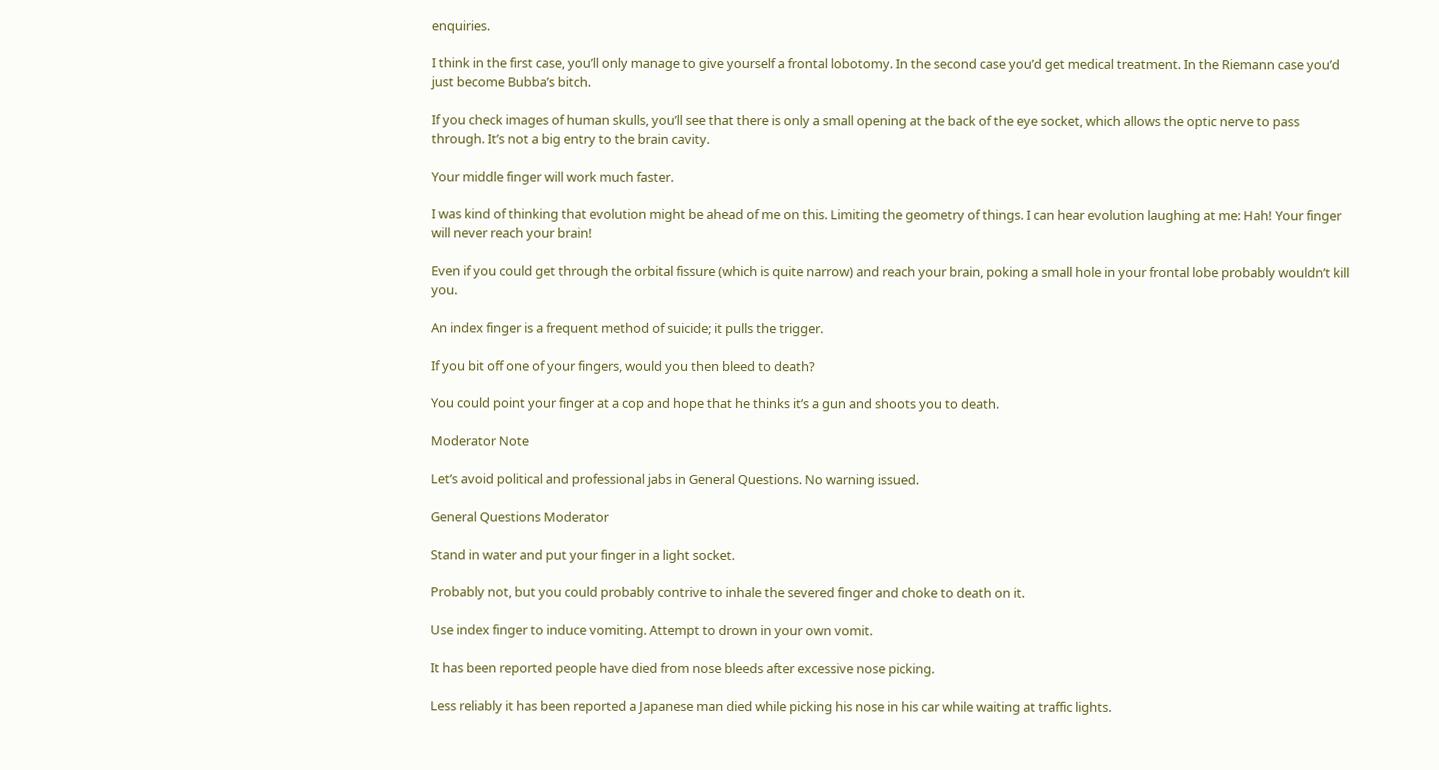enquiries.

I think in the first case, you’ll only manage to give yourself a frontal lobotomy. In the second case you’d get medical treatment. In the Riemann case you’d just become Bubba’s bitch.

If you check images of human skulls, you’ll see that there is only a small opening at the back of the eye socket, which allows the optic nerve to pass through. It’s not a big entry to the brain cavity.

Your middle finger will work much faster.

I was kind of thinking that evolution might be ahead of me on this. Limiting the geometry of things. I can hear evolution laughing at me: Hah! Your finger will never reach your brain!

Even if you could get through the orbital fissure (which is quite narrow) and reach your brain, poking a small hole in your frontal lobe probably wouldn’t kill you.

An index finger is a frequent method of suicide; it pulls the trigger.

If you bit off one of your fingers, would you then bleed to death?

You could point your finger at a cop and hope that he thinks it’s a gun and shoots you to death.

Moderator Note

Let’s avoid political and professional jabs in General Questions. No warning issued.

General Questions Moderator

Stand in water and put your finger in a light socket.

Probably not, but you could probably contrive to inhale the severed finger and choke to death on it.

Use index finger to induce vomiting. Attempt to drown in your own vomit.

It has been reported people have died from nose bleeds after excessive nose picking.

Less reliably it has been reported a Japanese man died while picking his nose in his car while waiting at traffic lights.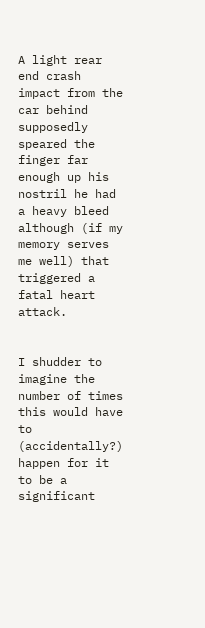A light rear end crash impact from the car behind supposedly speared the finger far enough up his nostril he had a heavy bleed although (if my memory serves me well) that triggered a fatal heart attack.


I shudder to imagine the number of times this would have to (accidentally?) happen for it to be a significant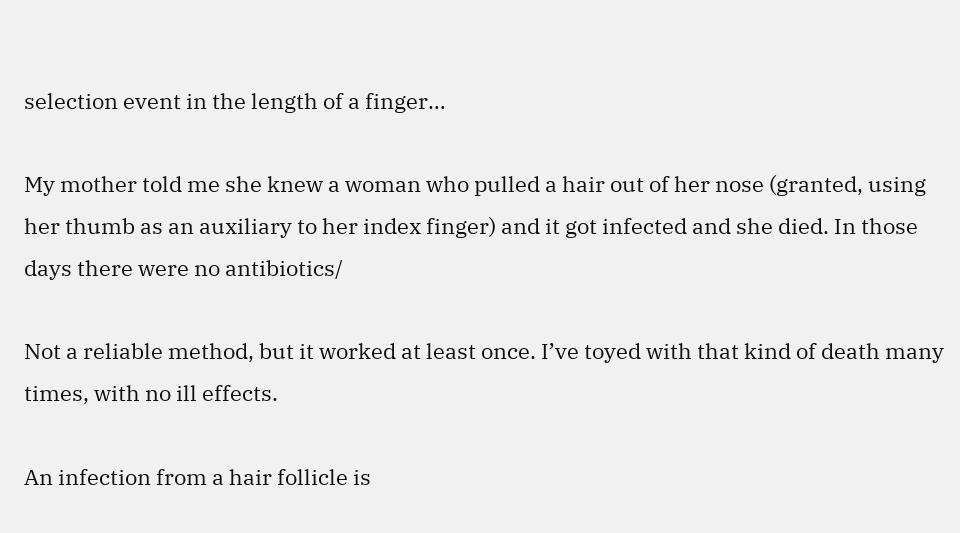selection event in the length of a finger…

My mother told me she knew a woman who pulled a hair out of her nose (granted, using her thumb as an auxiliary to her index finger) and it got infected and she died. In those days there were no antibiotics/

Not a reliable method, but it worked at least once. I’ve toyed with that kind of death many times, with no ill effects.

An infection from a hair follicle is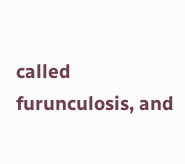called furunculosis, and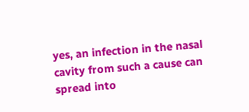yes, an infection in the nasal cavity from such a cause can spread into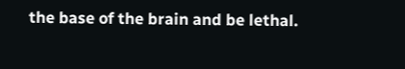the base of the brain and be lethal.